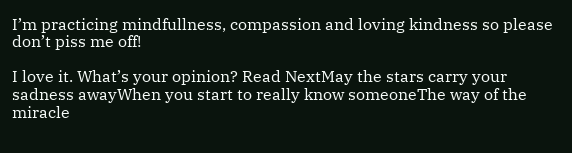I’m practicing mindfullness, compassion and loving kindness so please don’t piss me off!

I love it. What’s your opinion? Read NextMay the stars carry your sadness awayWhen you start to really know someoneThe way of the miracle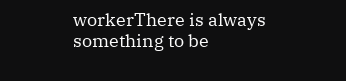workerThere is always something to be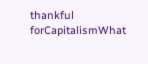thankful forCapitalismWhat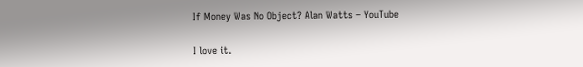If Money Was No Object? Alan Watts – YouTube

I love it.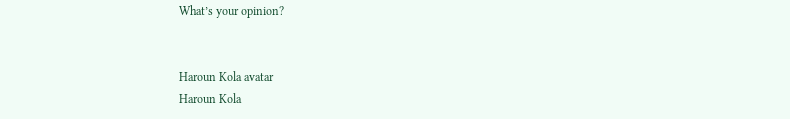What’s your opinion?


Haroun Kola avatar
Haroun Kola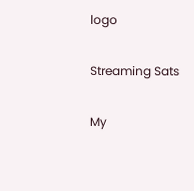logo

Streaming Sats

My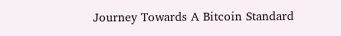Journey Towards A Bitcoin Standard